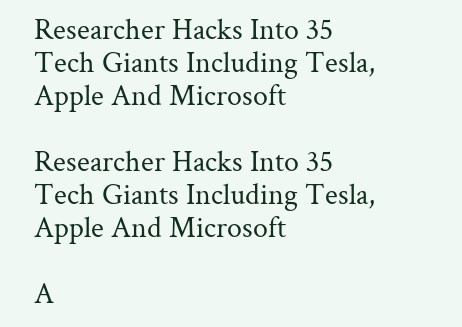Researcher Hacks Into 35 Tech Giants Including Tesla, Apple And Microsoft

Researcher Hacks Into 35 Tech Giants Including Tesla, Apple And Microsoft

A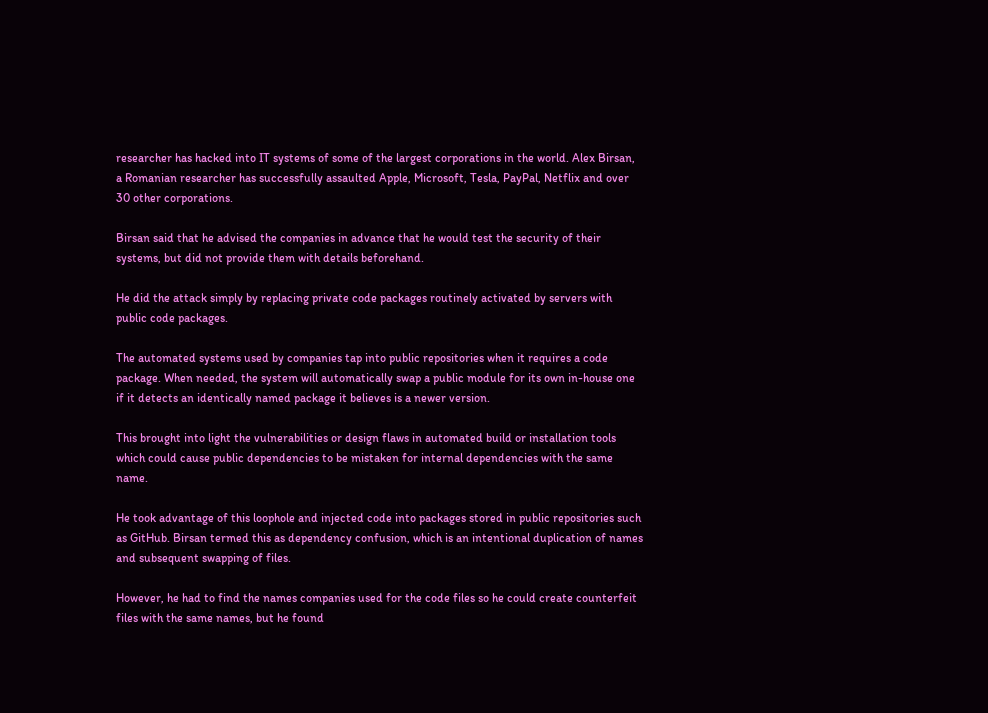researcher has hacked into IT systems of some of the largest corporations in the world. Alex Birsan, a Romanian researcher has successfully assaulted Apple, Microsoft, Tesla, PayPal, Netflix and over 30 other corporations.

Birsan said that he advised the companies in advance that he would test the security of their systems, but did not provide them with details beforehand.

He did the attack simply by replacing private code packages routinely activated by servers with public code packages.

The automated systems used by companies tap into public repositories when it requires a code package. When needed, the system will automatically swap a public module for its own in-house one if it detects an identically named package it believes is a newer version.

This brought into light the vulnerabilities or design flaws in automated build or installation tools which could cause public dependencies to be mistaken for internal dependencies with the same name.

He took advantage of this loophole and injected code into packages stored in public repositories such as GitHub. Birsan termed this as dependency confusion, which is an intentional duplication of names and subsequent swapping of files.

However, he had to find the names companies used for the code files so he could create counterfeit files with the same names, but he found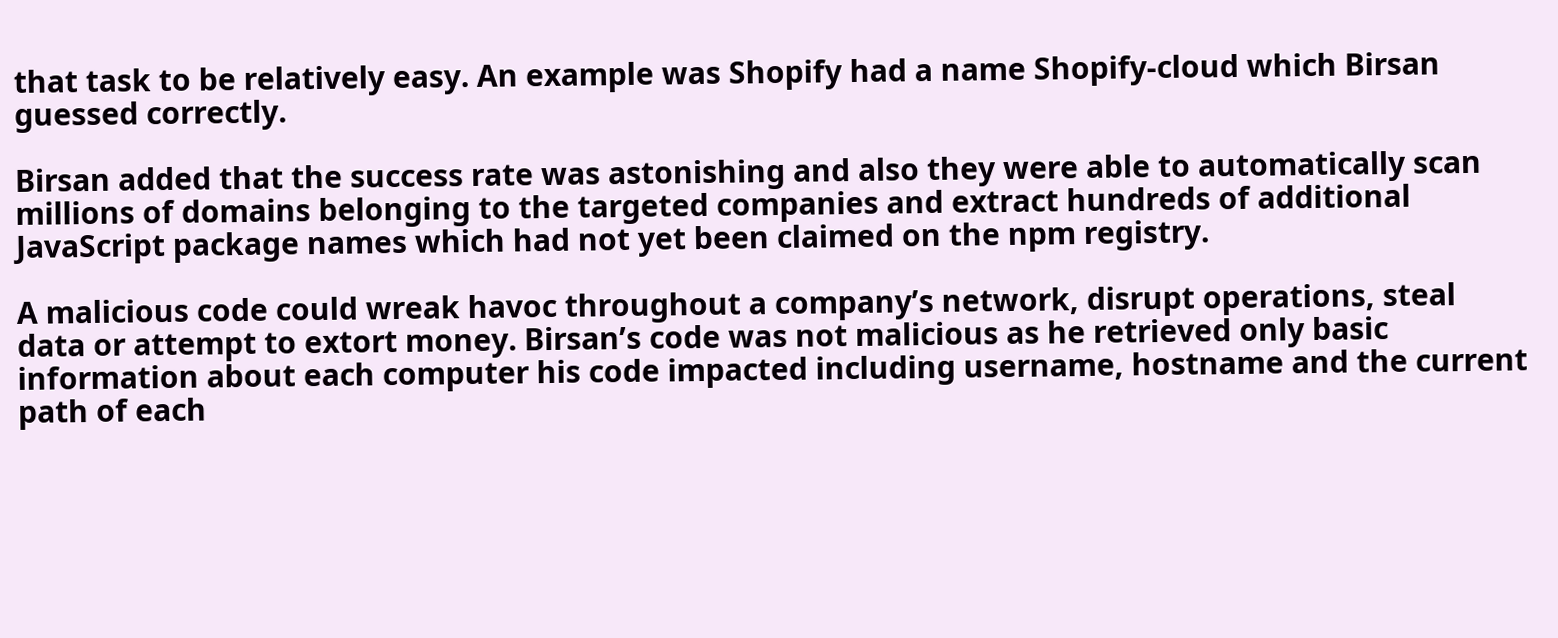that task to be relatively easy. An example was Shopify had a name Shopify-cloud which Birsan guessed correctly.

Birsan added that the success rate was astonishing and also they were able to automatically scan millions of domains belonging to the targeted companies and extract hundreds of additional JavaScript package names which had not yet been claimed on the npm registry.

A malicious code could wreak havoc throughout a company’s network, disrupt operations, steal data or attempt to extort money. Birsan’s code was not malicious as he retrieved only basic information about each computer his code impacted including username, hostname and the current path of each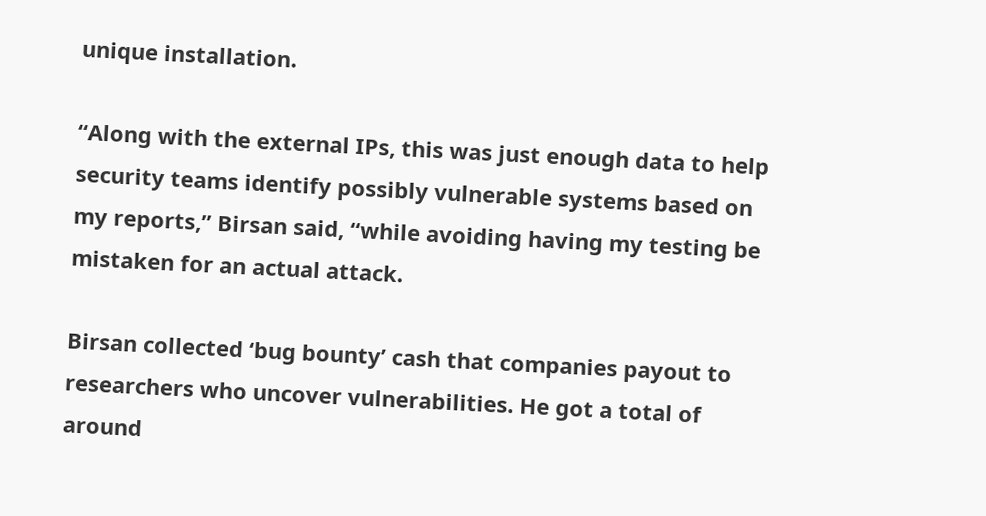unique installation.

“Along with the external IPs, this was just enough data to help security teams identify possibly vulnerable systems based on my reports,” Birsan said, “while avoiding having my testing be mistaken for an actual attack.

Birsan collected ‘bug bounty’ cash that companies payout to researchers who uncover vulnerabilities. He got a total of around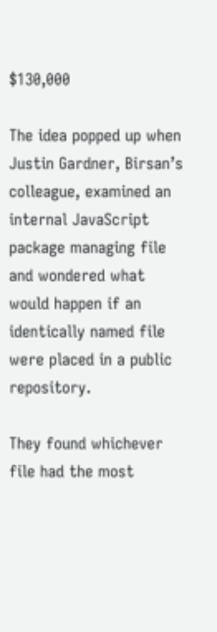$130,000

The idea popped up when Justin Gardner, Birsan’s colleague, examined an internal JavaScript package managing file and wondered what would happen if an identically named file were placed in a public repository.

They found whichever file had the most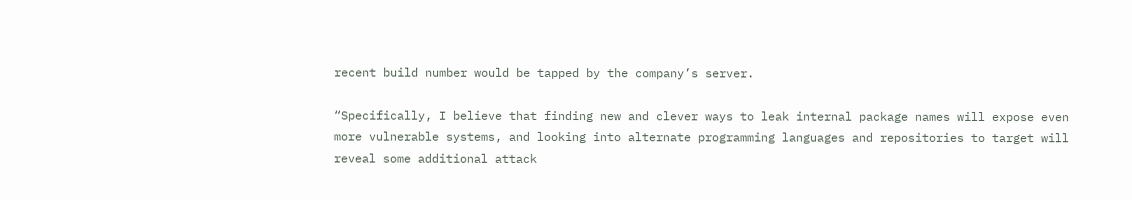recent build number would be tapped by the company’s server.

“Specifically, I believe that finding new and clever ways to leak internal package names will expose even more vulnerable systems, and looking into alternate programming languages and repositories to target will reveal some additional attack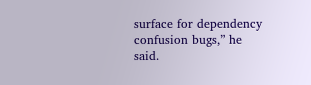surface for dependency confusion bugs,” he said.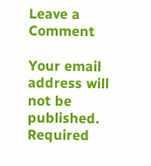Leave a Comment

Your email address will not be published. Required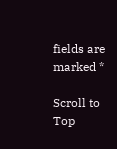fields are marked *

Scroll to Top